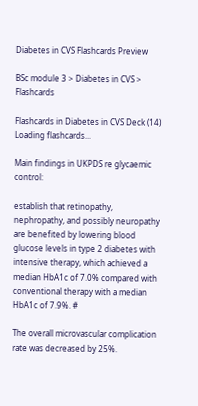Diabetes in CVS Flashcards Preview

BSc module 3 > Diabetes in CVS > Flashcards

Flashcards in Diabetes in CVS Deck (14)
Loading flashcards...

Main findings in UKPDS re glycaemic control:

establish that retinopathy, nephropathy, and possibly neuropathy are benefited by lowering blood glucose levels in type 2 diabetes with intensive therapy, which achieved a median HbA1c of 7.0% compared with conventional therapy with a median HbA1c of 7.9%. #

The overall microvascular complication rate was decreased by 25%.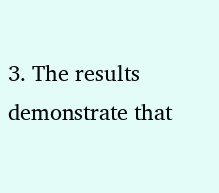3. The results demonstrate that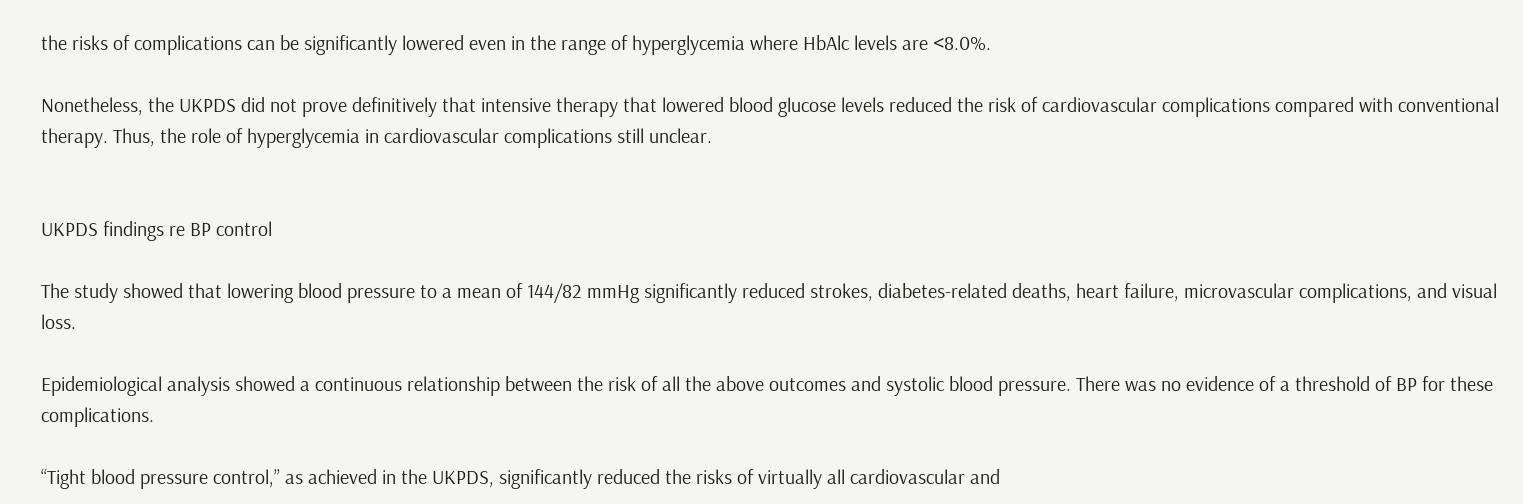the risks of complications can be significantly lowered even in the range of hyperglycemia where HbAlc levels are <8.0%.

Nonetheless, the UKPDS did not prove definitively that intensive therapy that lowered blood glucose levels reduced the risk of cardiovascular complications compared with conventional therapy. Thus, the role of hyperglycemia in cardiovascular complications still unclear.


UKPDS findings re BP control

The study showed that lowering blood pressure to a mean of 144/82 mmHg significantly reduced strokes, diabetes-related deaths, heart failure, microvascular complications, and visual loss.

Epidemiological analysis showed a continuous relationship between the risk of all the above outcomes and systolic blood pressure. There was no evidence of a threshold of BP for these complications.

“Tight blood pressure control,” as achieved in the UKPDS, significantly reduced the risks of virtually all cardiovascular and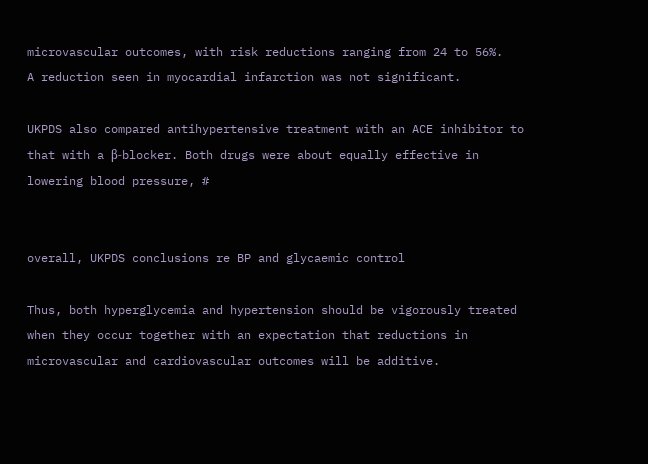microvascular outcomes, with risk reductions ranging from 24 to 56%.
A reduction seen in myocardial infarction was not significant.

UKPDS also compared antihypertensive treatment with an ACE inhibitor to that with a β-blocker. Both drugs were about equally effective in lowering blood pressure, #


overall, UKPDS conclusions re BP and glycaemic control

Thus, both hyperglycemia and hypertension should be vigorously treated when they occur together with an expectation that reductions in microvascular and cardiovascular outcomes will be additive.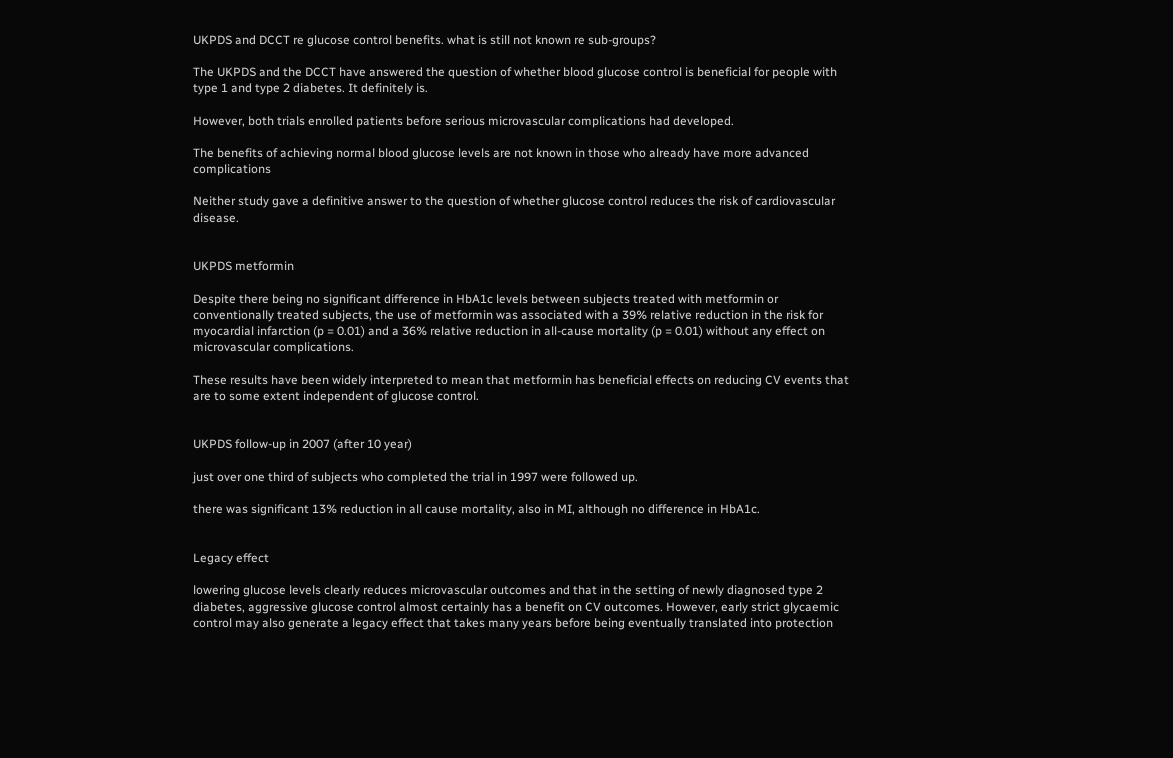UKPDS and DCCT re glucose control benefits. what is still not known re sub-groups?

The UKPDS and the DCCT have answered the question of whether blood glucose control is beneficial for people with type 1 and type 2 diabetes. It definitely is.

However, both trials enrolled patients before serious microvascular complications had developed.

The benefits of achieving normal blood glucose levels are not known in those who already have more advanced complications

Neither study gave a definitive answer to the question of whether glucose control reduces the risk of cardiovascular disease.


UKPDS metformin

Despite there being no significant difference in HbA1c levels between subjects treated with metformin or conventionally treated subjects, the use of metformin was associated with a 39% relative reduction in the risk for myocardial infarction (p = 0.01) and a 36% relative reduction in all-cause mortality (p = 0.01) without any effect on microvascular complications.

These results have been widely interpreted to mean that metformin has beneficial effects on reducing CV events that are to some extent independent of glucose control.


UKPDS follow-up in 2007 (after 10 year)

just over one third of subjects who completed the trial in 1997 were followed up.

there was significant 13% reduction in all cause mortality, also in MI, although no difference in HbA1c.


Legacy effect

lowering glucose levels clearly reduces microvascular outcomes and that in the setting of newly diagnosed type 2 diabetes, aggressive glucose control almost certainly has a benefit on CV outcomes. However, early strict glycaemic control may also generate a legacy effect that takes many years before being eventually translated into protection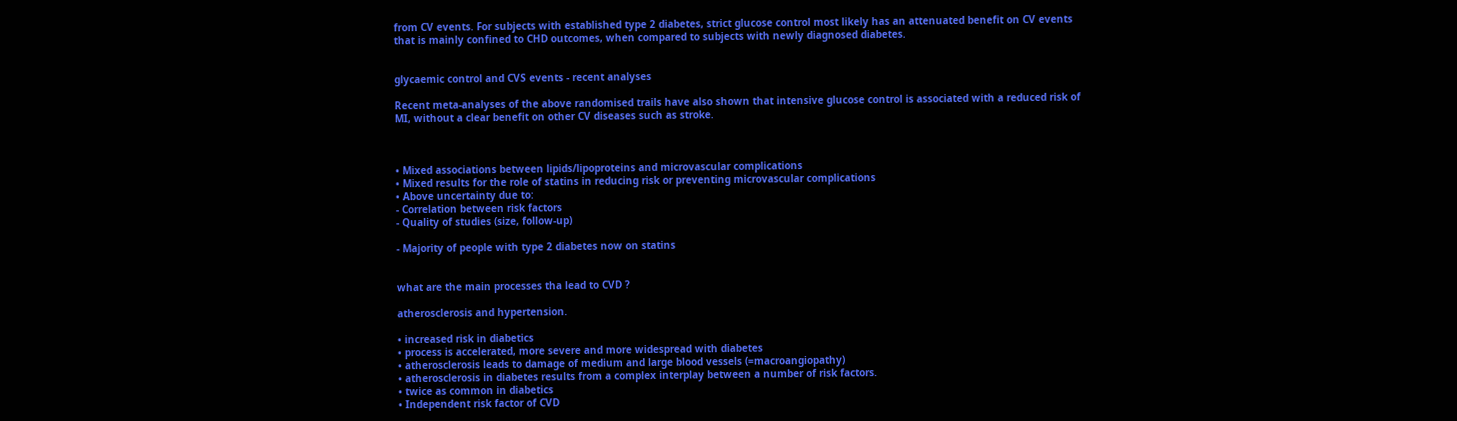from CV events. For subjects with established type 2 diabetes, strict glucose control most likely has an attenuated benefit on CV events that is mainly confined to CHD outcomes, when compared to subjects with newly diagnosed diabetes.


glycaemic control and CVS events - recent analyses

Recent meta-analyses of the above randomised trails have also shown that intensive glucose control is associated with a reduced risk of MI, without a clear benefit on other CV diseases such as stroke.



• Mixed associations between lipids/lipoproteins and microvascular complications
• Mixed results for the role of statins in reducing risk or preventing microvascular complications
• Above uncertainty due to:
- Correlation between risk factors
- Quality of studies (size, follow-up)

- Majority of people with type 2 diabetes now on statins


what are the main processes tha lead to CVD ?

atherosclerosis and hypertension.

• increased risk in diabetics
• process is accelerated, more severe and more widespread with diabetes
• atherosclerosis leads to damage of medium and large blood vessels (=macroangiopathy)
• atherosclerosis in diabetes results from a complex interplay between a number of risk factors.
• twice as common in diabetics
• Independent risk factor of CVD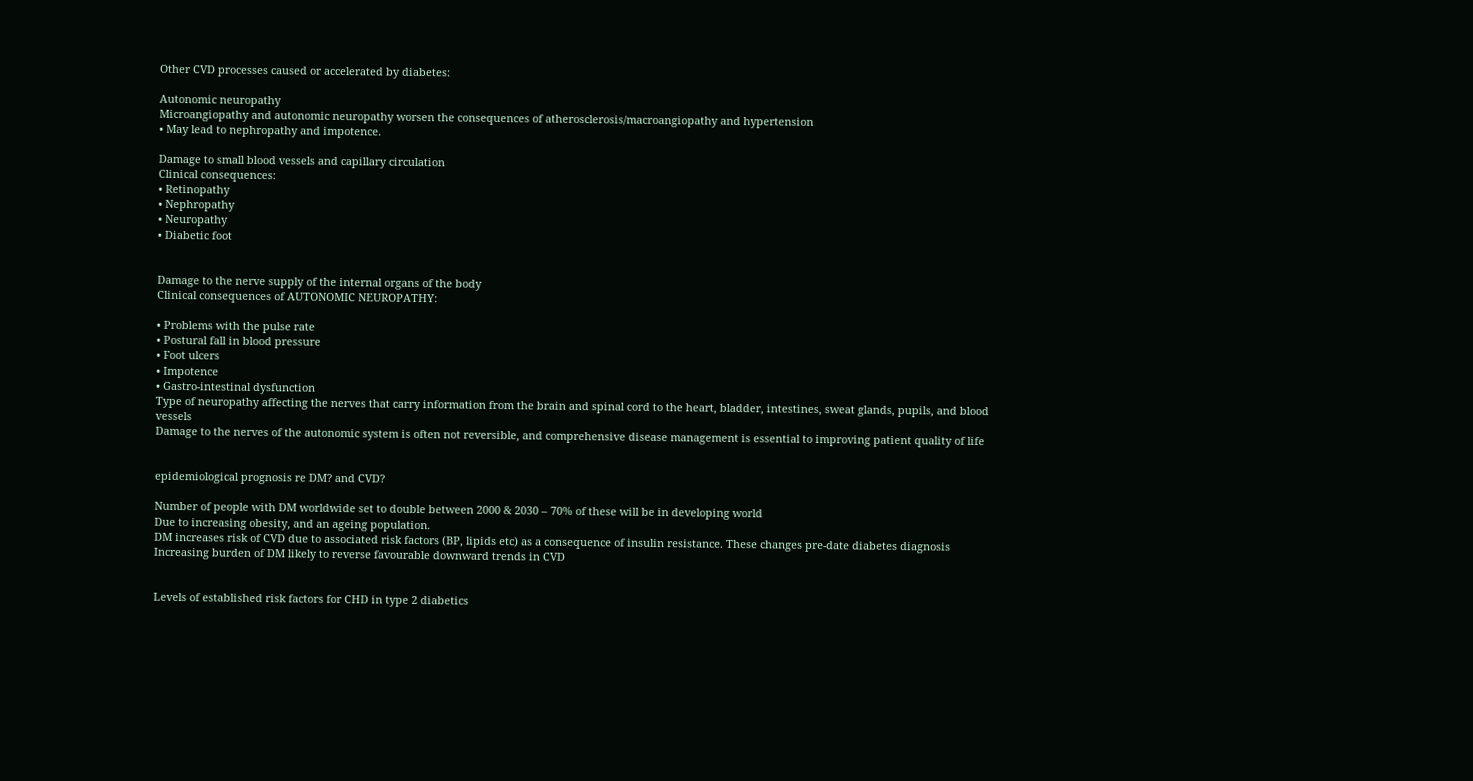Other CVD processes caused or accelerated by diabetes:

Autonomic neuropathy
Microangiopathy and autonomic neuropathy worsen the consequences of atherosclerosis/macroangiopathy and hypertension
• May lead to nephropathy and impotence.

Damage to small blood vessels and capillary circulation
Clinical consequences:
• Retinopathy
• Nephropathy
• Neuropathy
• Diabetic foot


Damage to the nerve supply of the internal organs of the body
Clinical consequences of AUTONOMIC NEUROPATHY:

• Problems with the pulse rate
• Postural fall in blood pressure
• Foot ulcers
• Impotence
• Gastro-intestinal dysfunction
Type of neuropathy affecting the nerves that carry information from the brain and spinal cord to the heart, bladder, intestines, sweat glands, pupils, and blood vessels
Damage to the nerves of the autonomic system is often not reversible, and comprehensive disease management is essential to improving patient quality of life


epidemiological prognosis re DM? and CVD?

Number of people with DM worldwide set to double between 2000 & 2030 – 70% of these will be in developing world
Due to increasing obesity, and an ageing population.
DM increases risk of CVD due to associated risk factors (BP, lipids etc) as a consequence of insulin resistance. These changes pre-date diabetes diagnosis
Increasing burden of DM likely to reverse favourable downward trends in CVD


Levels of established risk factors for CHD in type 2 diabetics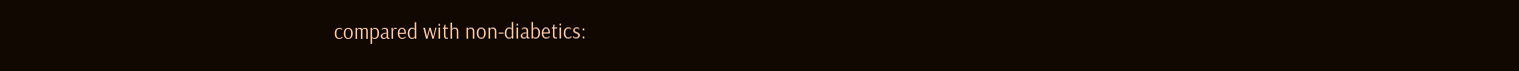compared with non-diabetics: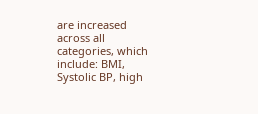are increased across all categories, which include: BMI, Systolic BP, high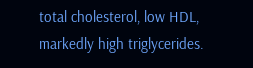total cholesterol, low HDL, markedly high triglycerides.